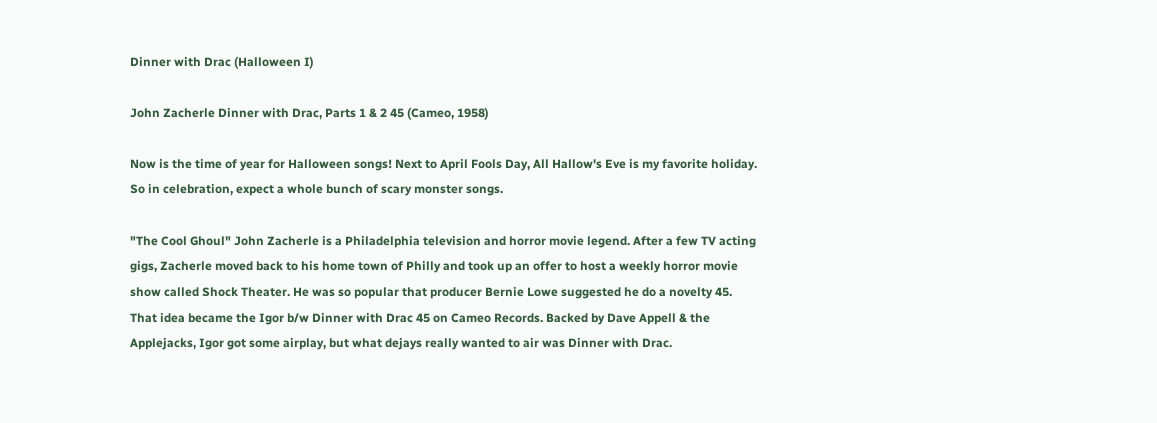Dinner with Drac (Halloween I)

John Zacherle Dinner with Drac, Parts 1 & 2 45 (Cameo, 1958)

Now is the time of year for Halloween songs! Next to April Fools Day, All Hallow's Eve is my favorite holiday. So in celebration, expect a whole bunch of scary monster songs.

"The Cool Ghoul" John Zacherle is a Philadelphia television and horror movie legend. After a few TV acting gigs, Zacherle moved back to his home town of Philly and took up an offer to host a weekly horror movie show called Shock Theater. He was so popular that producer Bernie Lowe suggested he do a novelty 45. That idea became the Igor b/w Dinner with Drac 45 on Cameo Records. Backed by Dave Appell & the Applejacks, Igor got some airplay, but what dejays really wanted to air was Dinner with Drac.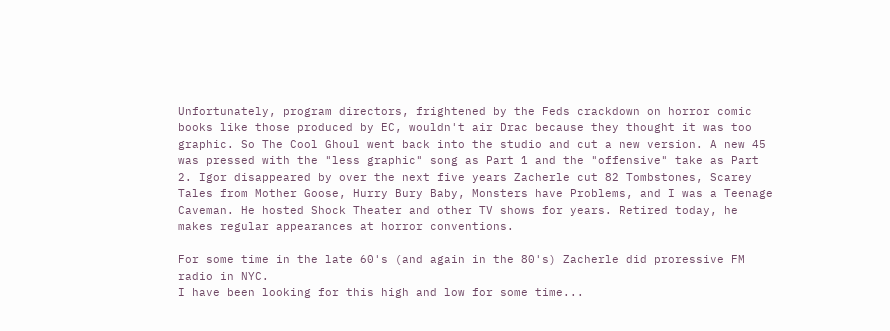Unfortunately, program directors, frightened by the Feds crackdown on horror comic books like those produced by EC, wouldn't air Drac because they thought it was too graphic. So The Cool Ghoul went back into the studio and cut a new version. A new 45 was pressed with the "less graphic" song as Part 1 and the "offensive" take as Part 2. Igor disappeared by over the next five years Zacherle cut 82 Tombstones, Scarey Tales from Mother Goose, Hurry Bury Baby, Monsters have Problems, and I was a Teenage Caveman. He hosted Shock Theater and other TV shows for years. Retired today, he makes regular appearances at horror conventions.

For some time in the late 60's (and again in the 80's) Zacherle did proressive FM radio in NYC.
I have been looking for this high and low for some time...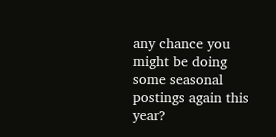any chance you might be doing some seasonal postings again this year?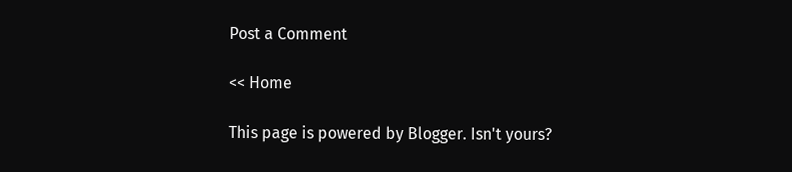Post a Comment

<< Home

This page is powered by Blogger. Isn't yours?